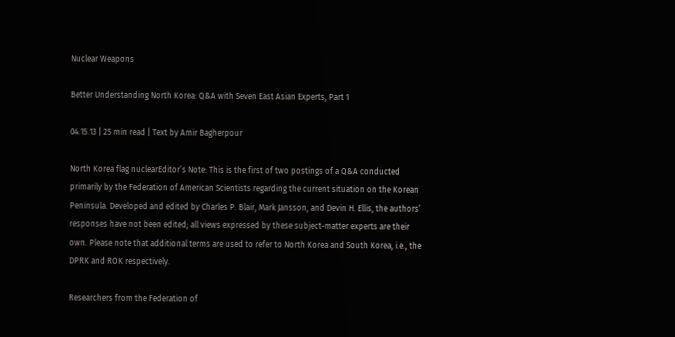Nuclear Weapons

Better Understanding North Korea: Q&A with Seven East Asian Experts, Part 1

04.15.13 | 25 min read | Text by Amir Bagherpour

North Korea flag nuclearEditor’s Note: This is the first of two postings of a Q&A conducted primarily by the Federation of American Scientists regarding the current situation on the Korean Peninsula. Developed and edited by Charles P. Blair, Mark Jansson, and Devin H. Ellis, the authors’ responses have not been edited; all views expressed by these subject-matter experts are their own. Please note that additional terms are used to refer to North Korea and South Korea, i.e., the DPRK and ROK respectively.

Researchers from the Federation of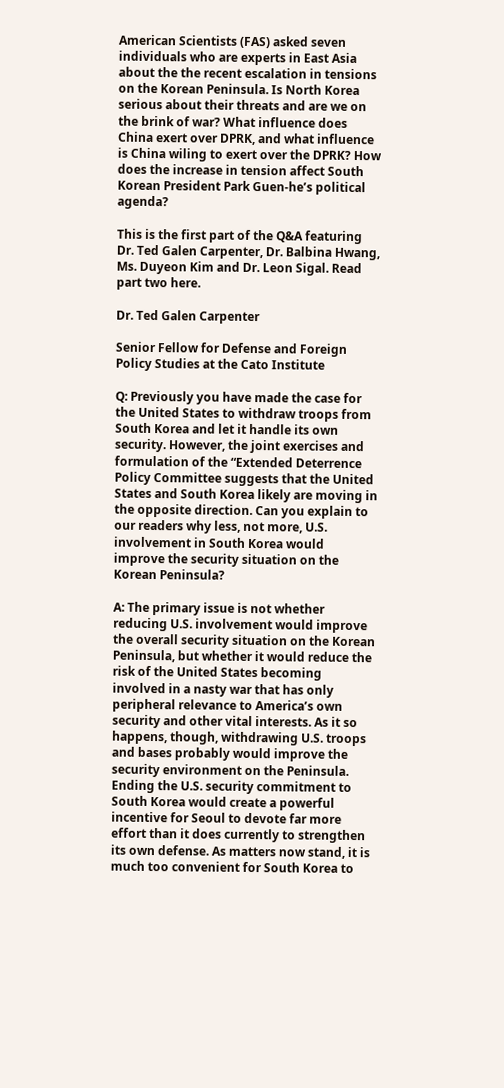American Scientists (FAS) asked seven individuals who are experts in East Asia about the the recent escalation in tensions on the Korean Peninsula. Is North Korea serious about their threats and are we on the brink of war? What influence does China exert over DPRK, and what influence is China wiling to exert over the DPRK? How does the increase in tension affect South Korean President Park Guen-he’s political agenda?

This is the first part of the Q&A featuring Dr. Ted Galen Carpenter, Dr. Balbina Hwang, Ms. Duyeon Kim and Dr. Leon Sigal. Read part two here.

Dr. Ted Galen Carpenter

Senior Fellow for Defense and Foreign Policy Studies at the Cato Institute

Q: Previously you have made the case for the United States to withdraw troops from South Korea and let it handle its own security. However, the joint exercises and formulation of the “Extended Deterrence Policy Committee suggests that the United States and South Korea likely are moving in the opposite direction. Can you explain to our readers why less, not more, U.S. involvement in South Korea would improve the security situation on the Korean Peninsula?

A: The primary issue is not whether reducing U.S. involvement would improve the overall security situation on the Korean Peninsula, but whether it would reduce the risk of the United States becoming involved in a nasty war that has only peripheral relevance to America’s own security and other vital interests. As it so happens, though, withdrawing U.S. troops and bases probably would improve the security environment on the Peninsula. Ending the U.S. security commitment to South Korea would create a powerful incentive for Seoul to devote far more effort than it does currently to strengthen its own defense. As matters now stand, it is much too convenient for South Korea to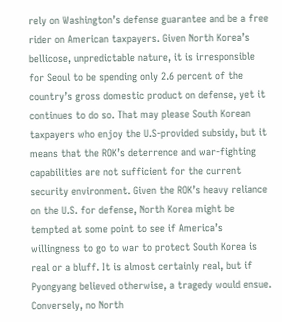rely on Washington’s defense guarantee and be a free rider on American taxpayers. Given North Korea’s bellicose, unpredictable nature, it is irresponsible for Seoul to be spending only 2.6 percent of the country’s gross domestic product on defense, yet it continues to do so. That may please South Korean taxpayers who enjoy the U.S-provided subsidy, but it means that the ROK’s deterrence and war-fighting capabilities are not sufficient for the current security environment. Given the ROK’s heavy reliance on the U.S. for defense, North Korea might be tempted at some point to see if America’s willingness to go to war to protect South Korea is real or a bluff. It is almost certainly real, but if Pyongyang believed otherwise, a tragedy would ensue. Conversely, no North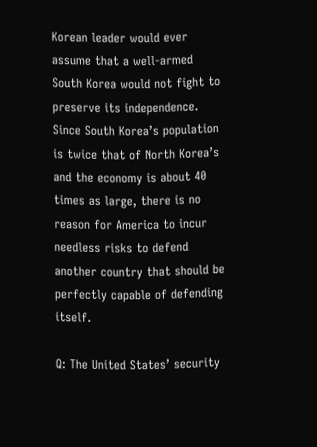Korean leader would ever assume that a well-armed South Korea would not fight to preserve its independence. Since South Korea’s population is twice that of North Korea’s and the economy is about 40 times as large, there is no reason for America to incur needless risks to defend another country that should be perfectly capable of defending itself.

Q: The United States’ security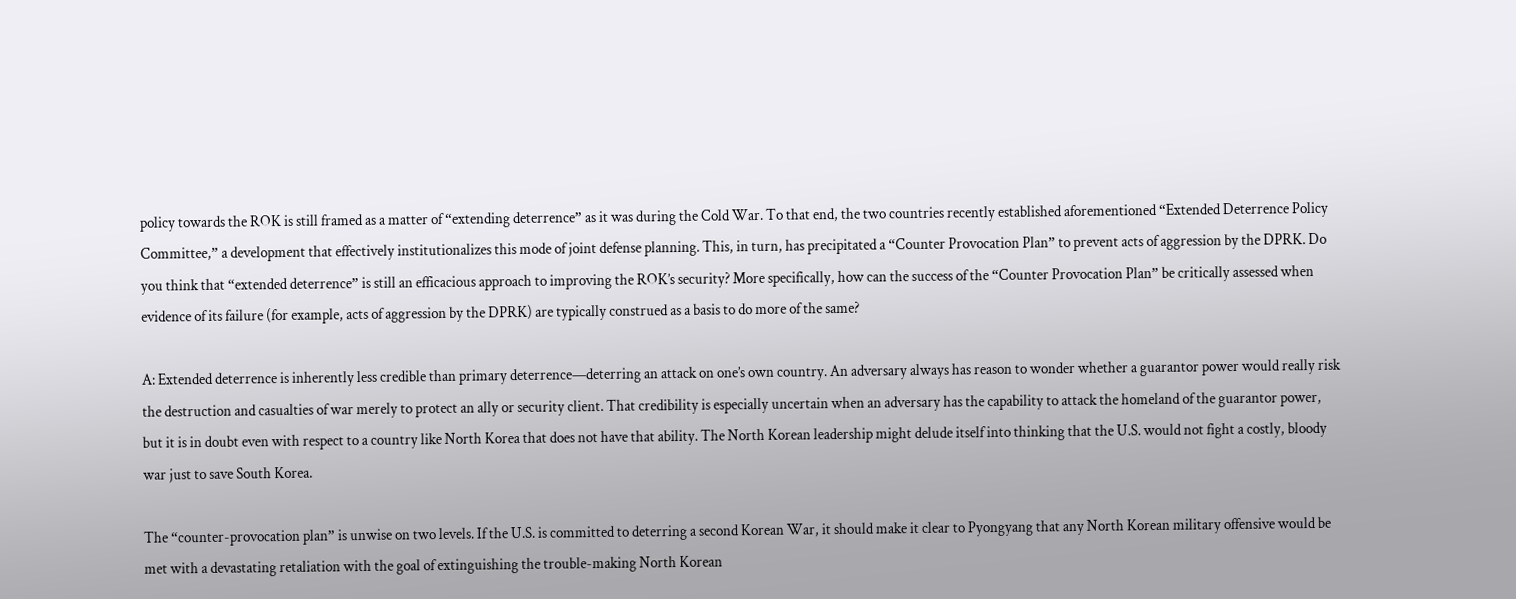policy towards the ROK is still framed as a matter of “extending deterrence” as it was during the Cold War. To that end, the two countries recently established aforementioned “Extended Deterrence Policy Committee,” a development that effectively institutionalizes this mode of joint defense planning. This, in turn, has precipitated a “Counter Provocation Plan” to prevent acts of aggression by the DPRK. Do you think that “extended deterrence” is still an efficacious approach to improving the ROK’s security? More specifically, how can the success of the “Counter Provocation Plan” be critically assessed when evidence of its failure (for example, acts of aggression by the DPRK) are typically construed as a basis to do more of the same?

A: Extended deterrence is inherently less credible than primary deterrence—deterring an attack on one’s own country. An adversary always has reason to wonder whether a guarantor power would really risk the destruction and casualties of war merely to protect an ally or security client. That credibility is especially uncertain when an adversary has the capability to attack the homeland of the guarantor power, but it is in doubt even with respect to a country like North Korea that does not have that ability. The North Korean leadership might delude itself into thinking that the U.S. would not fight a costly, bloody war just to save South Korea.

The “counter-provocation plan” is unwise on two levels. If the U.S. is committed to deterring a second Korean War, it should make it clear to Pyongyang that any North Korean military offensive would be met with a devastating retaliation with the goal of extinguishing the trouble-making North Korean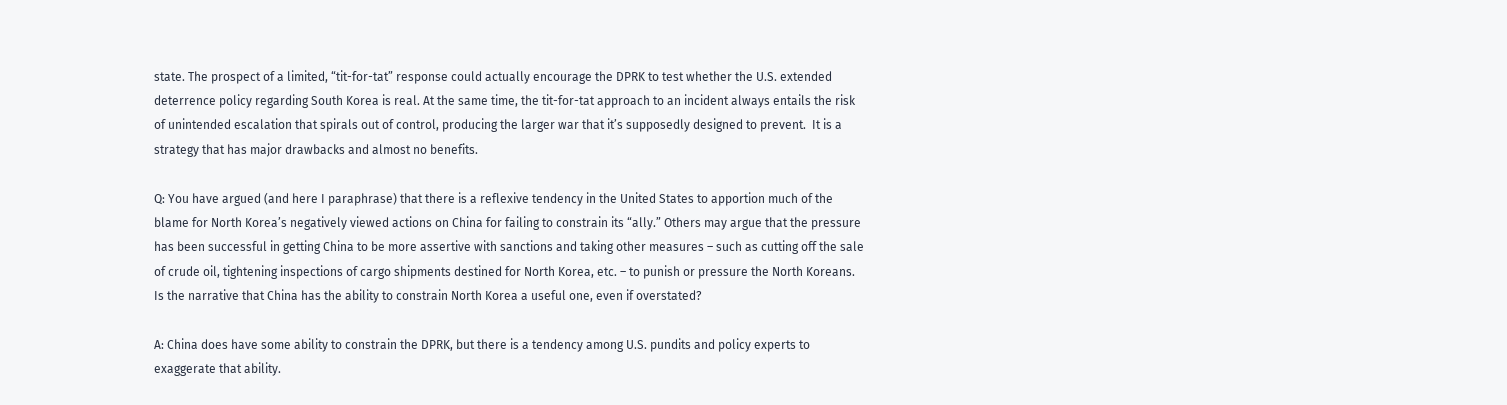state. The prospect of a limited, “tit-for-tat” response could actually encourage the DPRK to test whether the U.S. extended deterrence policy regarding South Korea is real. At the same time, the tit-for-tat approach to an incident always entails the risk of unintended escalation that spirals out of control, producing the larger war that it’s supposedly designed to prevent.  It is a strategy that has major drawbacks and almost no benefits.

Q: You have argued (and here I paraphrase) that there is a reflexive tendency in the United States to apportion much of the blame for North Korea’s negatively viewed actions on China for failing to constrain its “ally.” Others may argue that the pressure has been successful in getting China to be more assertive with sanctions and taking other measures – such as cutting off the sale of crude oil, tightening inspections of cargo shipments destined for North Korea, etc. – to punish or pressure the North Koreans. Is the narrative that China has the ability to constrain North Korea a useful one, even if overstated?

A: China does have some ability to constrain the DPRK, but there is a tendency among U.S. pundits and policy experts to exaggerate that ability.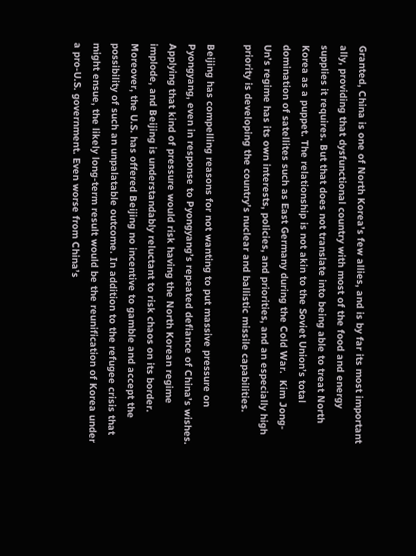Granted, China is one of North Korea’s few allies, and is by far its most important ally, providing that dysfunctional country with most of the food and energy supplies it requires. But that does not translate into being able to treat North Korea as a puppet. The relationship is not akin to the Soviet Union’s total domination of satellites such as East Germany during the Cold War.  Kim Jong-Un’s regime has its own interests, policies, and priorities, and an especially high priority is developing the country’s nuclear and ballistic missile capabilities.

Beijing has compelling reasons for not wanting to put massive pressure on Pyongyang, even in response to Pyongyang’s repeated defiance of China’s wishes. Applying that kind of pressure would risk having the North Korean regime implode, and Beijing is understandably reluctant to risk chaos on its border. Moreover, the U.S. has offered Beijing no incentive to gamble and accept the possibility of such an unpalatable outcome. In addition to the refugee crisis that might ensue, the likely long-term result would be the reunification of Korea under a pro-U.S. government. Even worse from China’s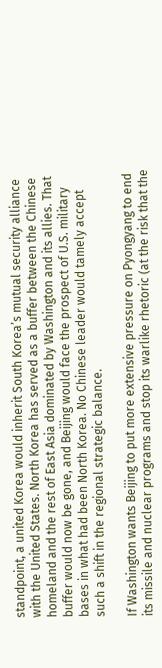standpoint, a united Korea would inherit South Korea’s mutual security alliance with the United States. North Korea has served as a buffer between the Chinese homeland and the rest of East Asia dominated by Washington and its allies. That buffer would now be gone, and Beijing would face the prospect of U.S. military bases in what had been North Korea. No Chinese leader would tamely accept such a shift in the regional strategic balance.

If Washington wants Beijing to put more extensive pressure on Pyongyang to end its missile and nuclear programs and stop its warlike rhetoric (at the risk that the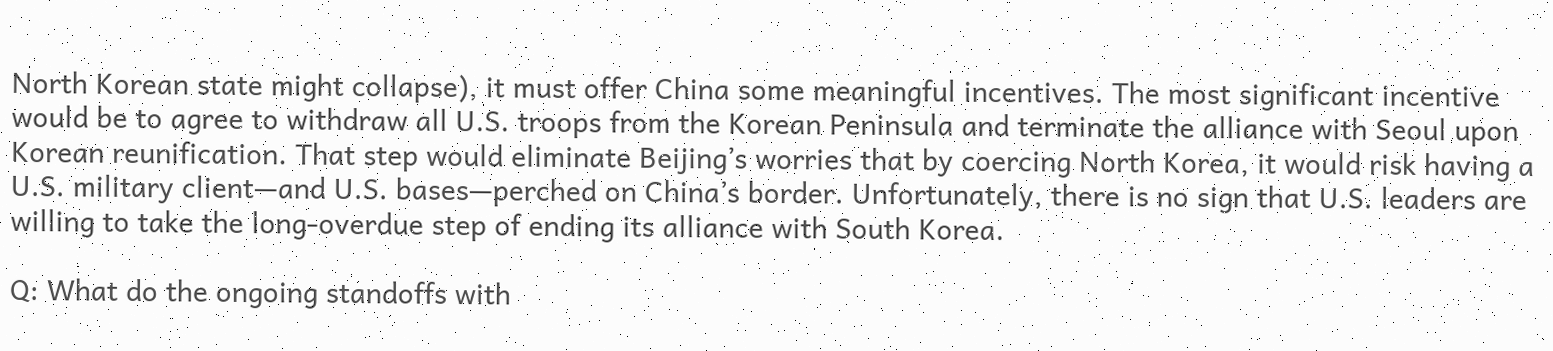North Korean state might collapse), it must offer China some meaningful incentives. The most significant incentive would be to agree to withdraw all U.S. troops from the Korean Peninsula and terminate the alliance with Seoul upon Korean reunification. That step would eliminate Beijing’s worries that by coercing North Korea, it would risk having a U.S. military client—and U.S. bases—perched on China’s border. Unfortunately, there is no sign that U.S. leaders are willing to take the long-overdue step of ending its alliance with South Korea.

Q: What do the ongoing standoffs with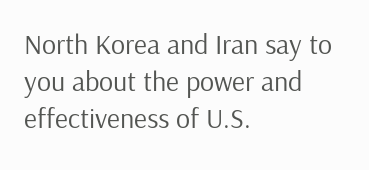North Korea and Iran say to you about the power and effectiveness of U.S.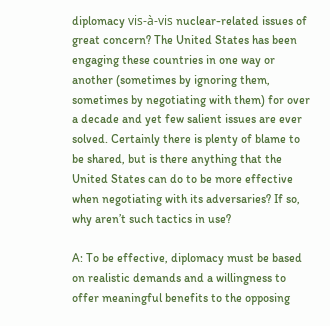diplomacy vis-à-vis nuclear-related issues of great concern? The United States has been engaging these countries in one way or another (sometimes by ignoring them, sometimes by negotiating with them) for over a decade and yet few salient issues are ever solved. Certainly there is plenty of blame to be shared, but is there anything that the United States can do to be more effective when negotiating with its adversaries? If so, why aren’t such tactics in use?

A: To be effective, diplomacy must be based on realistic demands and a willingness to offer meaningful benefits to the opposing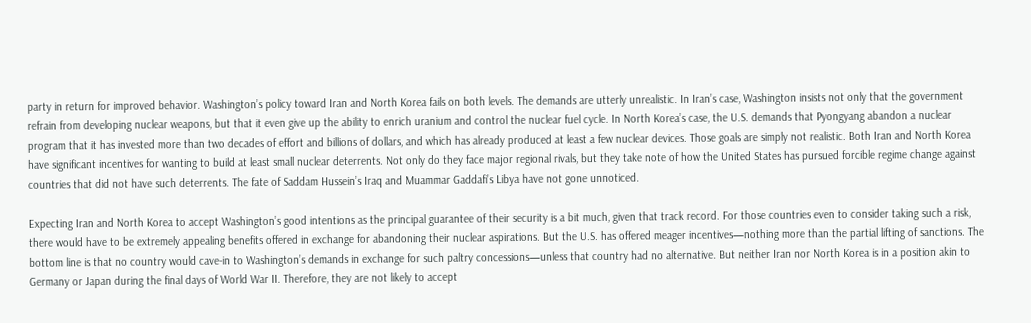party in return for improved behavior. Washington’s policy toward Iran and North Korea fails on both levels. The demands are utterly unrealistic. In Iran’s case, Washington insists not only that the government refrain from developing nuclear weapons, but that it even give up the ability to enrich uranium and control the nuclear fuel cycle. In North Korea’s case, the U.S. demands that Pyongyang abandon a nuclear program that it has invested more than two decades of effort and billions of dollars, and which has already produced at least a few nuclear devices. Those goals are simply not realistic. Both Iran and North Korea have significant incentives for wanting to build at least small nuclear deterrents. Not only do they face major regional rivals, but they take note of how the United States has pursued forcible regime change against countries that did not have such deterrents. The fate of Saddam Hussein’s Iraq and Muammar Gaddafi’s Libya have not gone unnoticed.

Expecting Iran and North Korea to accept Washington’s good intentions as the principal guarantee of their security is a bit much, given that track record. For those countries even to consider taking such a risk, there would have to be extremely appealing benefits offered in exchange for abandoning their nuclear aspirations. But the U.S. has offered meager incentives—nothing more than the partial lifting of sanctions. The bottom line is that no country would cave-in to Washington’s demands in exchange for such paltry concessions—unless that country had no alternative. But neither Iran nor North Korea is in a position akin to Germany or Japan during the final days of World War II. Therefore, they are not likely to accept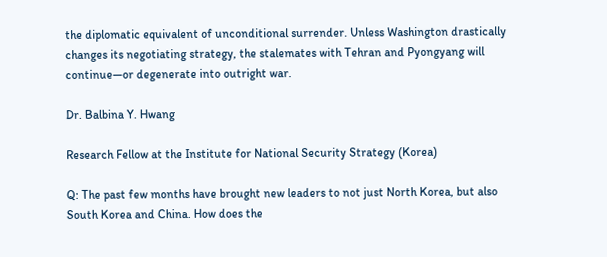the diplomatic equivalent of unconditional surrender. Unless Washington drastically changes its negotiating strategy, the stalemates with Tehran and Pyongyang will continue—or degenerate into outright war.

Dr. Balbina Y. Hwang

Research Fellow at the Institute for National Security Strategy (Korea)

Q: The past few months have brought new leaders to not just North Korea, but also South Korea and China. How does the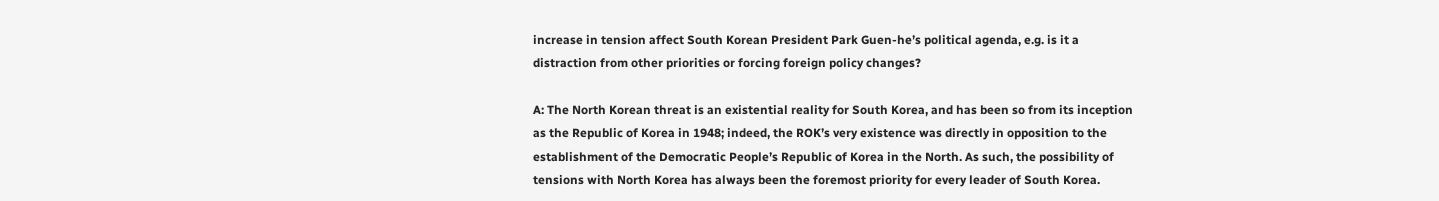increase in tension affect South Korean President Park Guen-he’s political agenda, e.g. is it a distraction from other priorities or forcing foreign policy changes?

A: The North Korean threat is an existential reality for South Korea, and has been so from its inception as the Republic of Korea in 1948; indeed, the ROK’s very existence was directly in opposition to the establishment of the Democratic People’s Republic of Korea in the North. As such, the possibility of tensions with North Korea has always been the foremost priority for every leader of South Korea.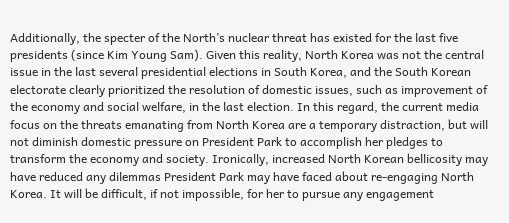Additionally, the specter of the North’s nuclear threat has existed for the last five presidents (since Kim Young Sam). Given this reality, North Korea was not the central issue in the last several presidential elections in South Korea, and the South Korean electorate clearly prioritized the resolution of domestic issues, such as improvement of the economy and social welfare, in the last election. In this regard, the current media focus on the threats emanating from North Korea are a temporary distraction, but will not diminish domestic pressure on President Park to accomplish her pledges to transform the economy and society. Ironically, increased North Korean bellicosity may have reduced any dilemmas President Park may have faced about re-engaging North Korea. It will be difficult, if not impossible, for her to pursue any engagement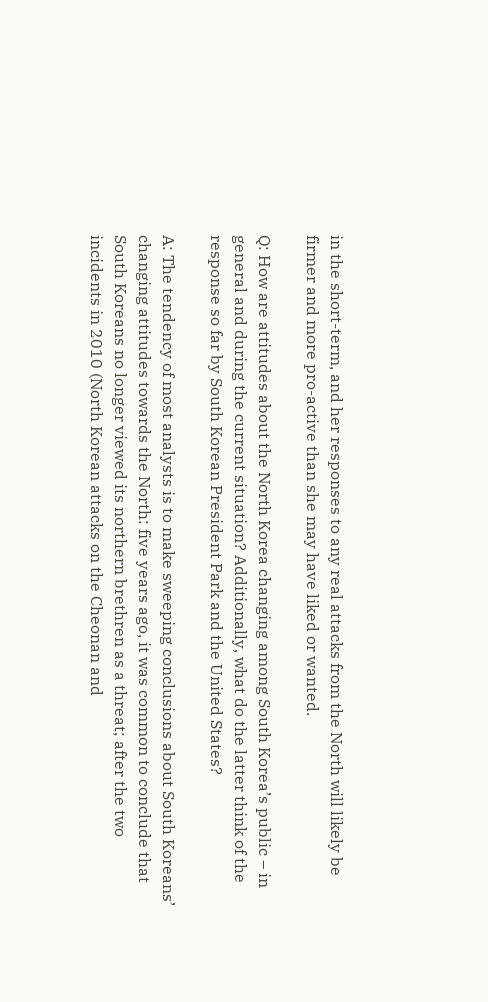in the short-term, and her responses to any real attacks from the North will likely be firmer and more pro-active than she may have liked or wanted.

Q: How are attitudes about the North Korea changing among South Korea’s public – in general and during the current situation? Additionally, what do the latter think of the response so far by South Korean President Park and the United States?

A: The tendency of most analysts is to make sweeping conclusions about South Koreans’ changing attitudes towards the North: five years ago, it was common to conclude that South Koreans no longer viewed its northern brethren as a threat; after the two incidents in 2010 (North Korean attacks on the Cheonan and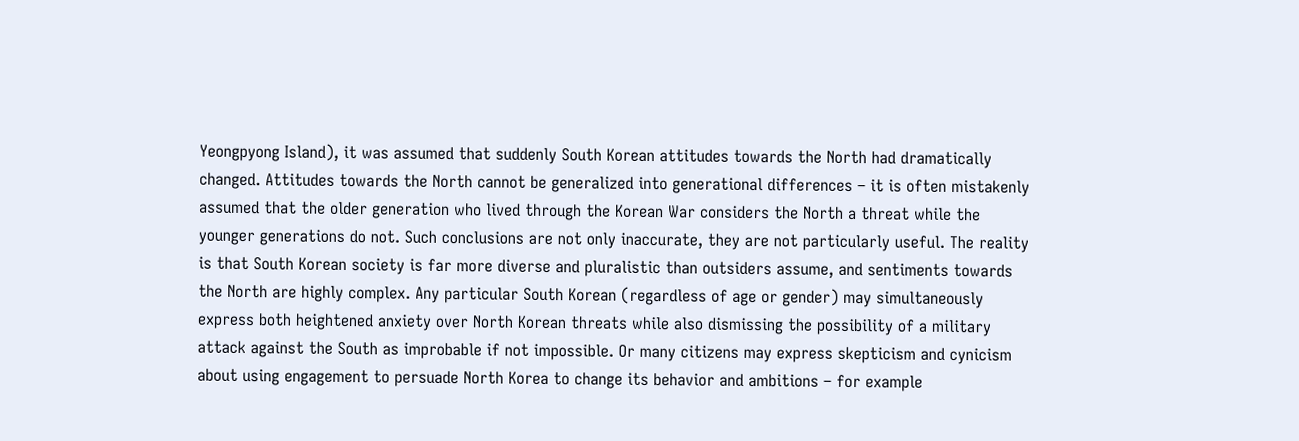Yeongpyong Island), it was assumed that suddenly South Korean attitudes towards the North had dramatically changed. Attitudes towards the North cannot be generalized into generational differences – it is often mistakenly assumed that the older generation who lived through the Korean War considers the North a threat while the younger generations do not. Such conclusions are not only inaccurate, they are not particularly useful. The reality is that South Korean society is far more diverse and pluralistic than outsiders assume, and sentiments towards the North are highly complex. Any particular South Korean (regardless of age or gender) may simultaneously express both heightened anxiety over North Korean threats while also dismissing the possibility of a military attack against the South as improbable if not impossible. Or many citizens may express skepticism and cynicism about using engagement to persuade North Korea to change its behavior and ambitions – for example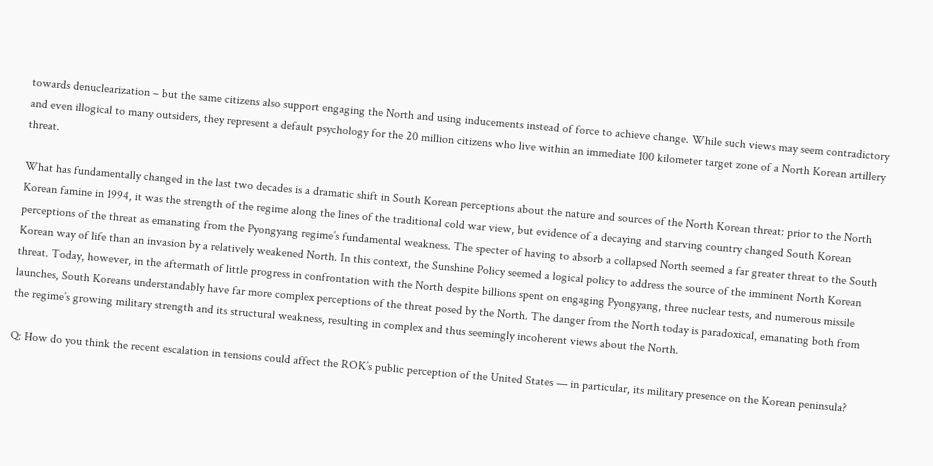towards denuclearization – but the same citizens also support engaging the North and using inducements instead of force to achieve change. While such views may seem contradictory and even illogical to many outsiders, they represent a default psychology for the 20 million citizens who live within an immediate 100 kilometer target zone of a North Korean artillery threat.

What has fundamentally changed in the last two decades is a dramatic shift in South Korean perceptions about the nature and sources of the North Korean threat: prior to the North Korean famine in 1994, it was the strength of the regime along the lines of the traditional cold war view, but evidence of a decaying and starving country changed South Korean perceptions of the threat as emanating from the Pyongyang regime’s fundamental weakness. The specter of having to absorb a collapsed North seemed a far greater threat to the South Korean way of life than an invasion by a relatively weakened North. In this context, the Sunshine Policy seemed a logical policy to address the source of the imminent North Korean threat. Today, however, in the aftermath of little progress in confrontation with the North despite billions spent on engaging Pyongyang, three nuclear tests, and numerous missile launches, South Koreans understandably have far more complex perceptions of the threat posed by the North. The danger from the North today is paradoxical, emanating both from the regime’s growing military strength and its structural weakness, resulting in complex and thus seemingly incoherent views about the North.

Q: How do you think the recent escalation in tensions could affect the ROK’s public perception of the United States — in particular, its military presence on the Korean peninsula?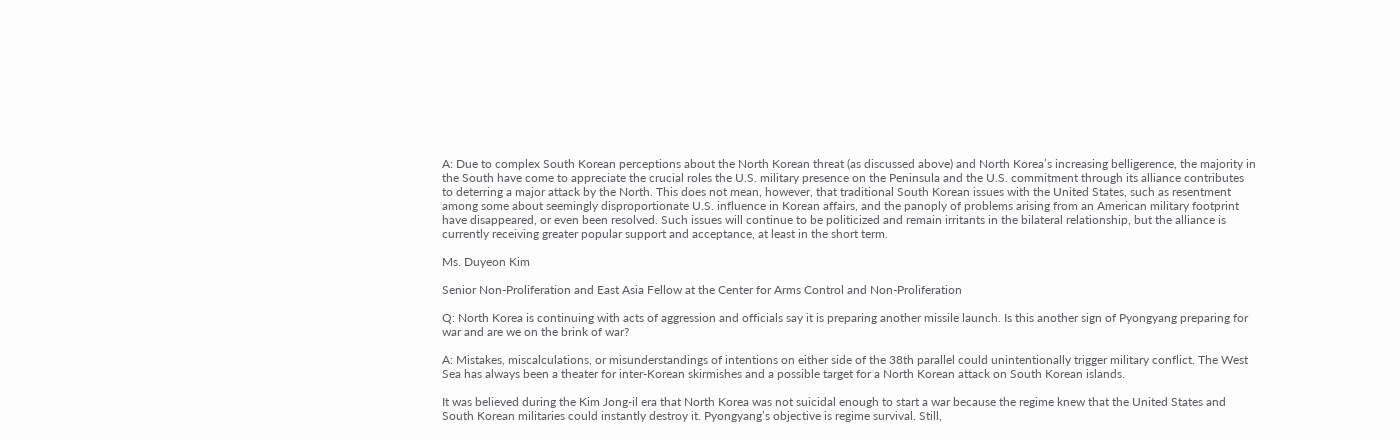A: Due to complex South Korean perceptions about the North Korean threat (as discussed above) and North Korea’s increasing belligerence, the majority in the South have come to appreciate the crucial roles the U.S. military presence on the Peninsula and the U.S. commitment through its alliance contributes to deterring a major attack by the North. This does not mean, however, that traditional South Korean issues with the United States, such as resentment among some about seemingly disproportionate U.S. influence in Korean affairs, and the panoply of problems arising from an American military footprint have disappeared, or even been resolved. Such issues will continue to be politicized and remain irritants in the bilateral relationship, but the alliance is currently receiving greater popular support and acceptance, at least in the short term.

Ms. Duyeon Kim

Senior Non-Proliferation and East Asia Fellow at the Center for Arms Control and Non-Proliferation

Q: North Korea is continuing with acts of aggression and officials say it is preparing another missile launch. Is this another sign of Pyongyang preparing for war and are we on the brink of war?

A: Mistakes, miscalculations, or misunderstandings of intentions on either side of the 38th parallel could unintentionally trigger military conflict. The West Sea has always been a theater for inter-Korean skirmishes and a possible target for a North Korean attack on South Korean islands.

It was believed during the Kim Jong-il era that North Korea was not suicidal enough to start a war because the regime knew that the United States and South Korean militaries could instantly destroy it. Pyongyang’s objective is regime survival. Still,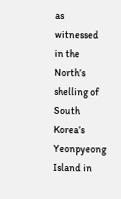as witnessed in the North’s shelling of South Korea’s Yeonpyeong Island in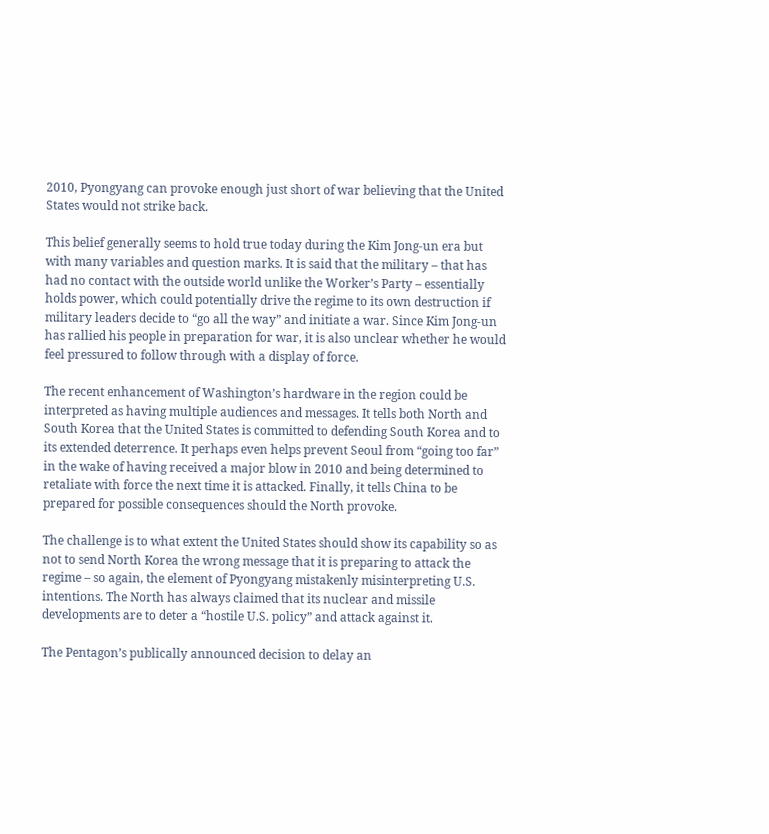2010, Pyongyang can provoke enough just short of war believing that the United States would not strike back.

This belief generally seems to hold true today during the Kim Jong-un era but with many variables and question marks. It is said that the military – that has had no contact with the outside world unlike the Worker’s Party – essentially holds power, which could potentially drive the regime to its own destruction if military leaders decide to “go all the way” and initiate a war. Since Kim Jong-un has rallied his people in preparation for war, it is also unclear whether he would feel pressured to follow through with a display of force.

The recent enhancement of Washington’s hardware in the region could be interpreted as having multiple audiences and messages. It tells both North and South Korea that the United States is committed to defending South Korea and to its extended deterrence. It perhaps even helps prevent Seoul from “going too far” in the wake of having received a major blow in 2010 and being determined to retaliate with force the next time it is attacked. Finally, it tells China to be prepared for possible consequences should the North provoke.

The challenge is to what extent the United States should show its capability so as not to send North Korea the wrong message that it is preparing to attack the regime – so again, the element of Pyongyang mistakenly misinterpreting U.S. intentions. The North has always claimed that its nuclear and missile developments are to deter a “hostile U.S. policy” and attack against it.

The Pentagon’s publically announced decision to delay an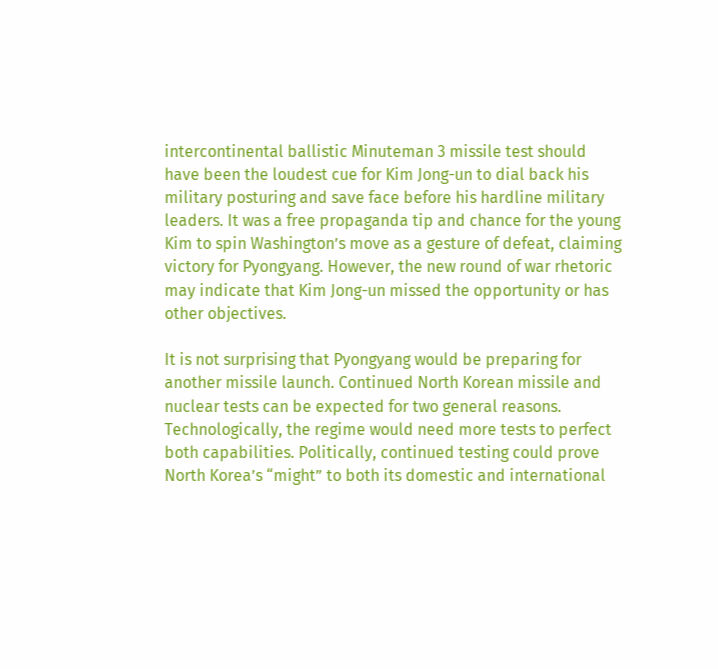intercontinental ballistic Minuteman 3 missile test should have been the loudest cue for Kim Jong-un to dial back his military posturing and save face before his hardline military leaders. It was a free propaganda tip and chance for the young Kim to spin Washington’s move as a gesture of defeat, claiming victory for Pyongyang. However, the new round of war rhetoric may indicate that Kim Jong-un missed the opportunity or has other objectives.

It is not surprising that Pyongyang would be preparing for another missile launch. Continued North Korean missile and nuclear tests can be expected for two general reasons. Technologically, the regime would need more tests to perfect both capabilities. Politically, continued testing could prove North Korea’s “might” to both its domestic and international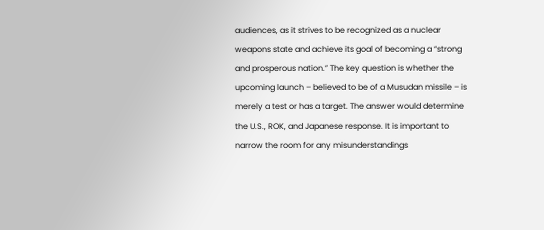audiences, as it strives to be recognized as a nuclear weapons state and achieve its goal of becoming a “strong and prosperous nation.” The key question is whether the upcoming launch – believed to be of a Musudan missile – is merely a test or has a target. The answer would determine the U.S., ROK, and Japanese response. It is important to narrow the room for any misunderstandings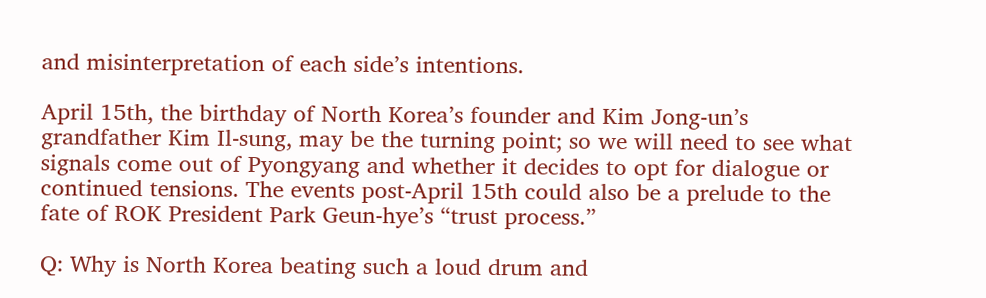and misinterpretation of each side’s intentions.

April 15th, the birthday of North Korea’s founder and Kim Jong-un’s grandfather Kim Il-sung, may be the turning point; so we will need to see what signals come out of Pyongyang and whether it decides to opt for dialogue or continued tensions. The events post-April 15th could also be a prelude to the fate of ROK President Park Geun-hye’s “trust process.”

Q: Why is North Korea beating such a loud drum and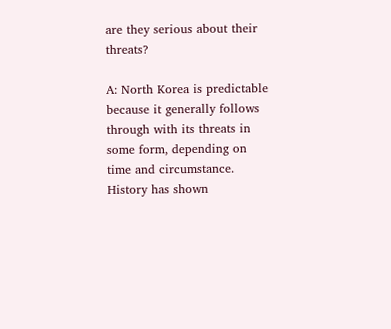are they serious about their threats?

A: North Korea is predictable because it generally follows through with its threats in some form, depending on time and circumstance. History has shown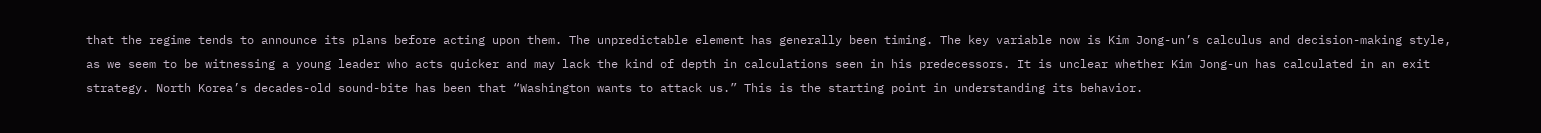that the regime tends to announce its plans before acting upon them. The unpredictable element has generally been timing. The key variable now is Kim Jong-un’s calculus and decision-making style, as we seem to be witnessing a young leader who acts quicker and may lack the kind of depth in calculations seen in his predecessors. It is unclear whether Kim Jong-un has calculated in an exit strategy. North Korea’s decades-old sound-bite has been that “Washington wants to attack us.” This is the starting point in understanding its behavior.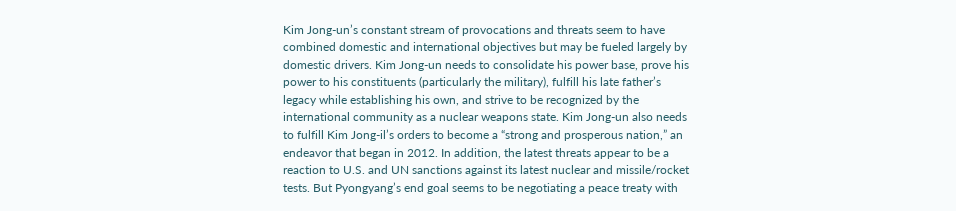Kim Jong-un’s constant stream of provocations and threats seem to have combined domestic and international objectives but may be fueled largely by domestic drivers. Kim Jong-un needs to consolidate his power base, prove his power to his constituents (particularly the military), fulfill his late father’s legacy while establishing his own, and strive to be recognized by the international community as a nuclear weapons state. Kim Jong-un also needs to fulfill Kim Jong-il’s orders to become a “strong and prosperous nation,” an endeavor that began in 2012. In addition, the latest threats appear to be a reaction to U.S. and UN sanctions against its latest nuclear and missile/rocket tests. But Pyongyang’s end goal seems to be negotiating a peace treaty with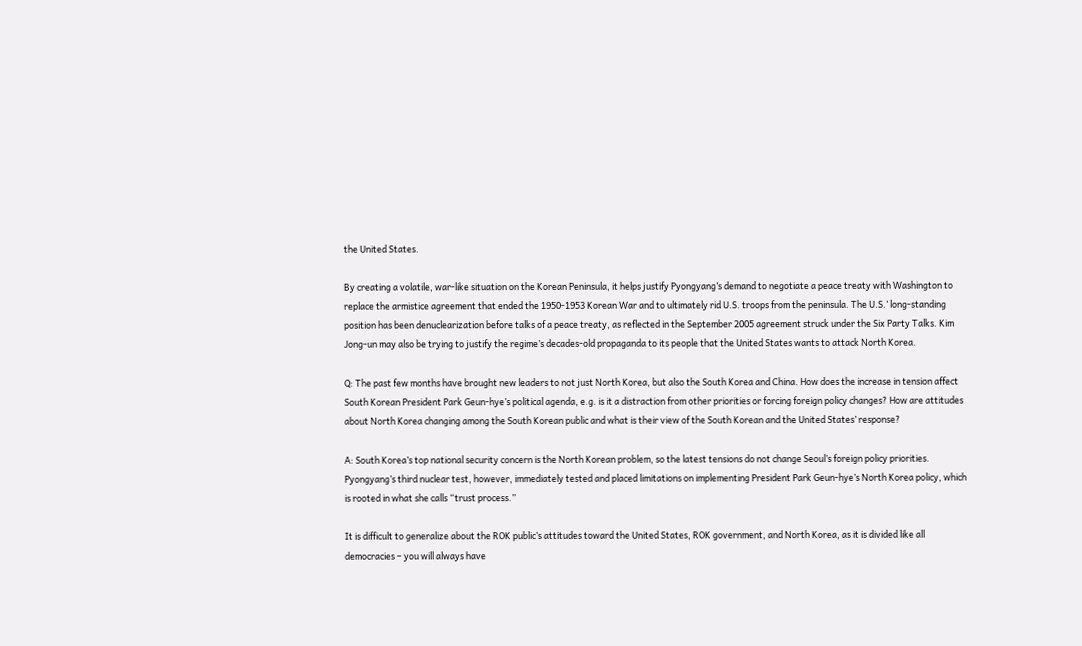the United States.

By creating a volatile, war-like situation on the Korean Peninsula, it helps justify Pyongyang’s demand to negotiate a peace treaty with Washington to replace the armistice agreement that ended the 1950-1953 Korean War and to ultimately rid U.S. troops from the peninsula. The U.S.’ long-standing position has been denuclearization before talks of a peace treaty, as reflected in the September 2005 agreement struck under the Six Party Talks. Kim Jong-un may also be trying to justify the regime’s decades-old propaganda to its people that the United States wants to attack North Korea.

Q: The past few months have brought new leaders to not just North Korea, but also the South Korea and China. How does the increase in tension affect South Korean President Park Geun-hye’s political agenda, e.g. is it a distraction from other priorities or forcing foreign policy changes? How are attitudes about North Korea changing among the South Korean public and what is their view of the South Korean and the United States’ response?

A: South Korea’s top national security concern is the North Korean problem, so the latest tensions do not change Seoul’s foreign policy priorities. Pyongyang’s third nuclear test, however, immediately tested and placed limitations on implementing President Park Geun-hye’s North Korea policy, which is rooted in what she calls “trust process.”

It is difficult to generalize about the ROK public’s attitudes toward the United States, ROK government, and North Korea, as it is divided like all democracies – you will always have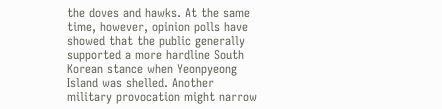the doves and hawks. At the same time, however, opinion polls have showed that the public generally supported a more hardline South Korean stance when Yeonpyeong Island was shelled. Another military provocation might narrow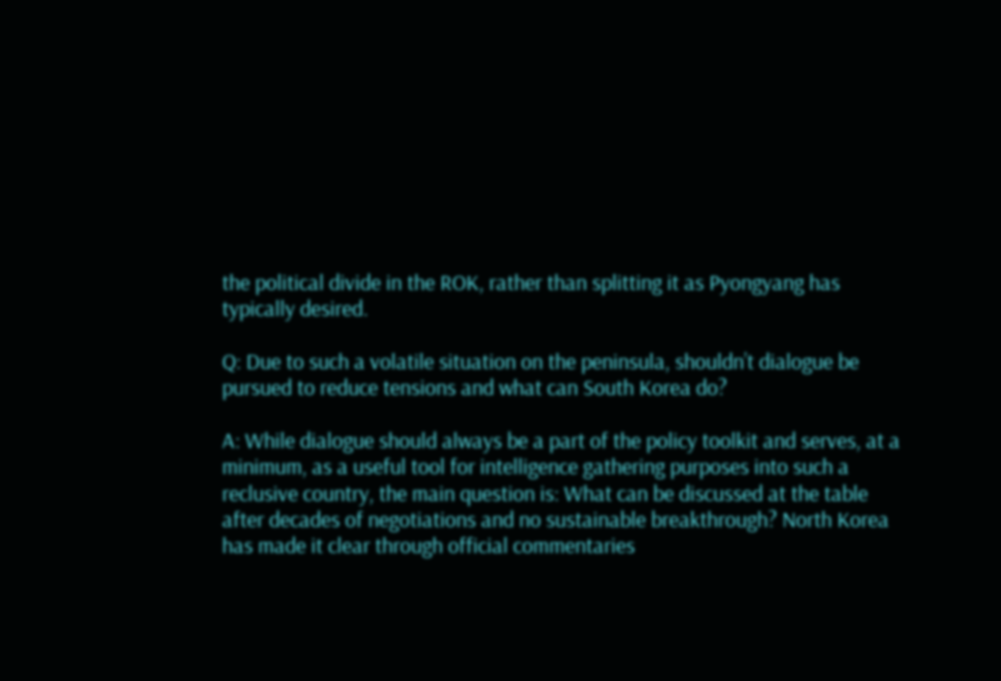the political divide in the ROK, rather than splitting it as Pyongyang has typically desired.

Q: Due to such a volatile situation on the peninsula, shouldn’t dialogue be pursued to reduce tensions and what can South Korea do?

A: While dialogue should always be a part of the policy toolkit and serves, at a minimum, as a useful tool for intelligence gathering purposes into such a reclusive country, the main question is: What can be discussed at the table after decades of negotiations and no sustainable breakthrough? North Korea has made it clear through official commentaries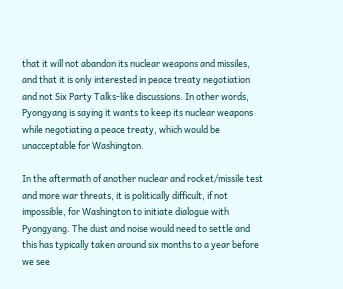that it will not abandon its nuclear weapons and missiles, and that it is only interested in peace treaty negotiation and not Six Party Talks-like discussions. In other words, Pyongyang is saying it wants to keep its nuclear weapons while negotiating a peace treaty, which would be unacceptable for Washington.

In the aftermath of another nuclear and rocket/missile test and more war threats, it is politically difficult, if not impossible, for Washington to initiate dialogue with Pyongyang. The dust and noise would need to settle and this has typically taken around six months to a year before we see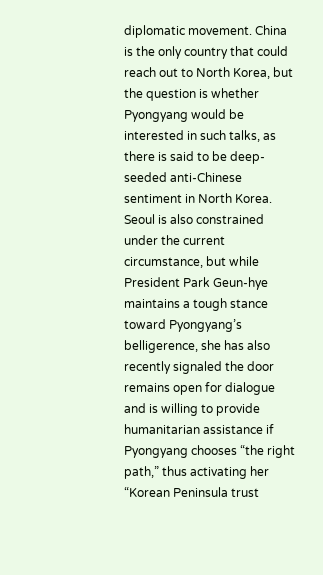diplomatic movement. China is the only country that could reach out to North Korea, but the question is whether Pyongyang would be interested in such talks, as there is said to be deep-seeded anti-Chinese sentiment in North Korea. Seoul is also constrained under the current circumstance, but while President Park Geun-hye maintains a tough stance toward Pyongyang’s belligerence, she has also recently signaled the door remains open for dialogue and is willing to provide humanitarian assistance if Pyongyang chooses “the right path,” thus activating her “Korean Peninsula trust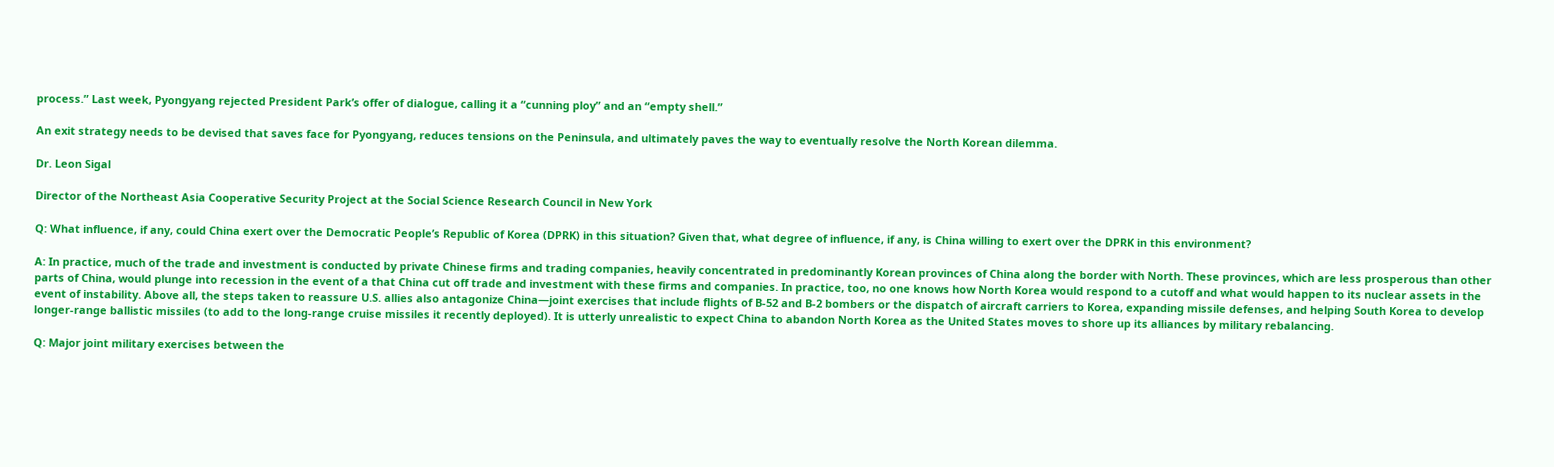process.” Last week, Pyongyang rejected President Park’s offer of dialogue, calling it a “cunning ploy” and an “empty shell.”

An exit strategy needs to be devised that saves face for Pyongyang, reduces tensions on the Peninsula, and ultimately paves the way to eventually resolve the North Korean dilemma.

Dr. Leon Sigal

Director of the Northeast Asia Cooperative Security Project at the Social Science Research Council in New York

Q: What influence, if any, could China exert over the Democratic People’s Republic of Korea (DPRK) in this situation? Given that, what degree of influence, if any, is China willing to exert over the DPRK in this environment?

A: In practice, much of the trade and investment is conducted by private Chinese firms and trading companies, heavily concentrated in predominantly Korean provinces of China along the border with North. These provinces, which are less prosperous than other parts of China, would plunge into recession in the event of a that China cut off trade and investment with these firms and companies. In practice, too, no one knows how North Korea would respond to a cutoff and what would happen to its nuclear assets in the event of instability. Above all, the steps taken to reassure U.S. allies also antagonize China—joint exercises that include flights of B-52 and B-2 bombers or the dispatch of aircraft carriers to Korea, expanding missile defenses, and helping South Korea to develop longer-range ballistic missiles (to add to the long-range cruise missiles it recently deployed). It is utterly unrealistic to expect China to abandon North Korea as the United States moves to shore up its alliances by military rebalancing.

Q: Major joint military exercises between the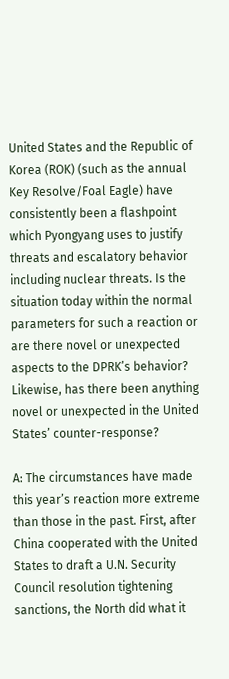United States and the Republic of Korea (ROK) (such as the annual Key Resolve/Foal Eagle) have consistently been a flashpoint which Pyongyang uses to justify threats and escalatory behavior including nuclear threats. Is the situation today within the normal parameters for such a reaction or are there novel or unexpected aspects to the DPRK’s behavior? Likewise, has there been anything novel or unexpected in the United States’ counter-response?

A: The circumstances have made this year’s reaction more extreme than those in the past. First, after China cooperated with the United States to draft a U.N. Security Council resolution tightening sanctions, the North did what it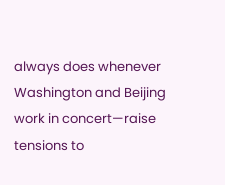always does whenever Washington and Beijing work in concert—raise tensions to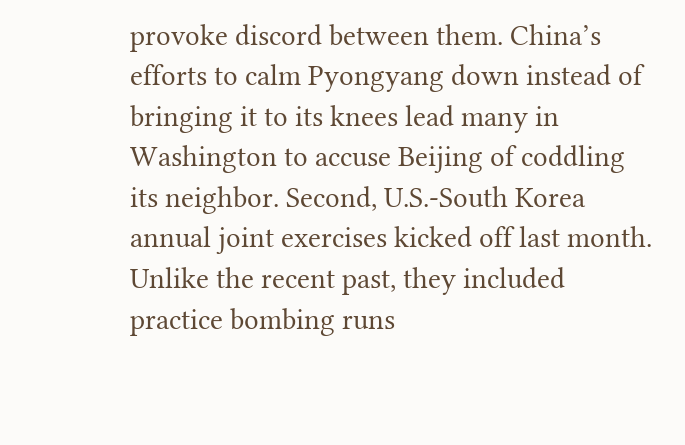provoke discord between them. China’s efforts to calm Pyongyang down instead of bringing it to its knees lead many in Washington to accuse Beijing of coddling its neighbor. Second, U.S.-South Korea annual joint exercises kicked off last month. Unlike the recent past, they included practice bombing runs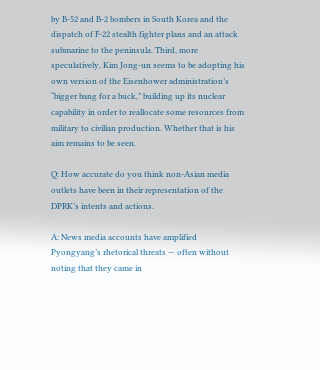by B-52 and B-2 bombers in South Korea and the dispatch of F-22 stealth fighter plans and an attack submarine to the peninsula. Third, more speculatively, Kim Jong-un seems to be adopting his own version of the Eisenhower administration’s “bigger bang for a buck,” building up its nuclear capability in order to reallocate some resources from military to civilian production. Whether that is his aim remains to be seen.

Q: How accurate do you think non-Asian media outlets have been in their representation of the DPRK’s intents and actions.

A: News media accounts have amplified Pyongyang’s rhetorical threats — often without noting that they came in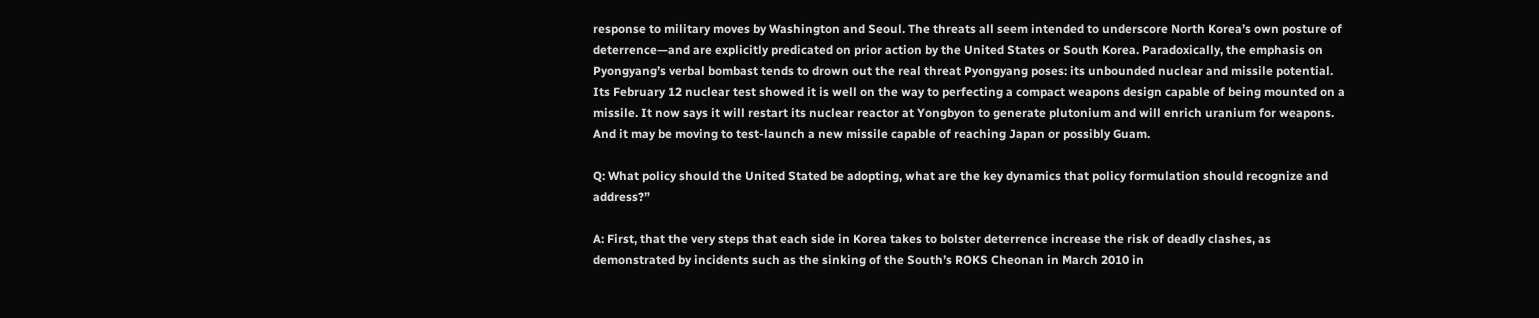response to military moves by Washington and Seoul. The threats all seem intended to underscore North Korea’s own posture of deterrence—and are explicitly predicated on prior action by the United States or South Korea. Paradoxically, the emphasis on Pyongyang’s verbal bombast tends to drown out the real threat Pyongyang poses: its unbounded nuclear and missile potential. Its February 12 nuclear test showed it is well on the way to perfecting a compact weapons design capable of being mounted on a missile. It now says it will restart its nuclear reactor at Yongbyon to generate plutonium and will enrich uranium for weapons. And it may be moving to test-launch a new missile capable of reaching Japan or possibly Guam.

Q: What policy should the United Stated be adopting, what are the key dynamics that policy formulation should recognize and address?”

A: First, that the very steps that each side in Korea takes to bolster deterrence increase the risk of deadly clashes, as demonstrated by incidents such as the sinking of the South’s ROKS Cheonan in March 2010 in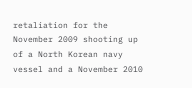retaliation for the November 2009 shooting up of a North Korean navy vessel and a November 2010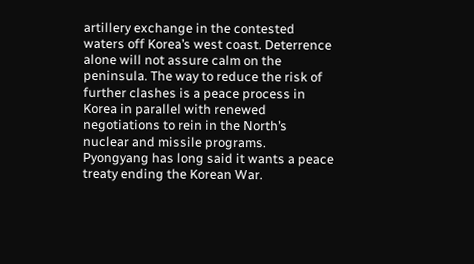artillery exchange in the contested waters off Korea’s west coast. Deterrence alone will not assure calm on the peninsula. The way to reduce the risk of further clashes is a peace process in Korea in parallel with renewed negotiations to rein in the North’s nuclear and missile programs. Pyongyang has long said it wants a peace treaty ending the Korean War.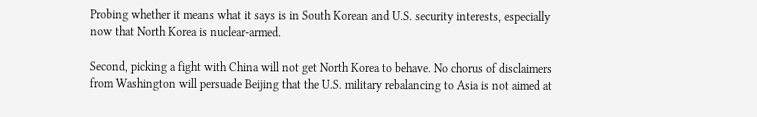Probing whether it means what it says is in South Korean and U.S. security interests, especially now that North Korea is nuclear-armed.

Second, picking a fight with China will not get North Korea to behave. No chorus of disclaimers from Washington will persuade Beijing that the U.S. military rebalancing to Asia is not aimed at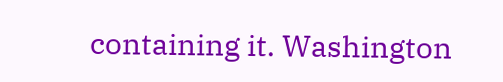containing it. Washington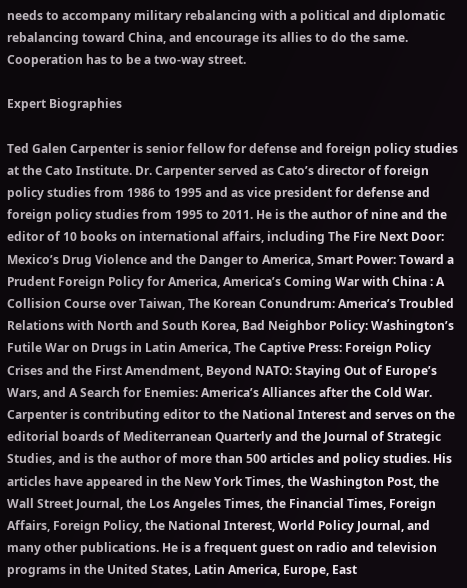needs to accompany military rebalancing with a political and diplomatic rebalancing toward China, and encourage its allies to do the same. Cooperation has to be a two-way street.

Expert Biographies

Ted Galen Carpenter is senior fellow for defense and foreign policy studies at the Cato Institute. Dr. Carpenter served as Cato’s director of foreign policy studies from 1986 to 1995 and as vice president for defense and foreign policy studies from 1995 to 2011. He is the author of nine and the editor of 10 books on international affairs, including The Fire Next Door: Mexico’s Drug Violence and the Danger to America, Smart Power: Toward a Prudent Foreign Policy for America, America’s Coming War with China : A Collision Course over Taiwan, The Korean Conundrum: America’s Troubled Relations with North and South Korea, Bad Neighbor Policy: Washington’s Futile War on Drugs in Latin America, The Captive Press: Foreign Policy Crises and the First Amendment, Beyond NATO: Staying Out of Europe’s Wars, and A Search for Enemies: America’s Alliances after the Cold War. Carpenter is contributing editor to the National Interest and serves on the editorial boards of Mediterranean Quarterly and the Journal of Strategic Studies, and is the author of more than 500 articles and policy studies. His articles have appeared in the New York Times, the Washington Post, the Wall Street Journal, the Los Angeles Times, the Financial Times, Foreign Affairs, Foreign Policy, the National Interest, World Policy Journal, and many other publications. He is a frequent guest on radio and television programs in the United States, Latin America, Europe, East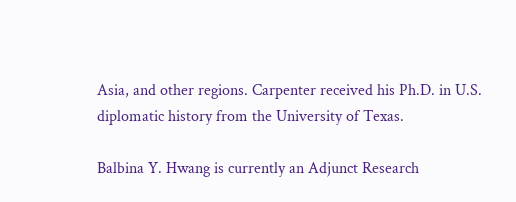Asia, and other regions. Carpenter received his Ph.D. in U.S. diplomatic history from the University of Texas.

Balbina Y. Hwang is currently an Adjunct Research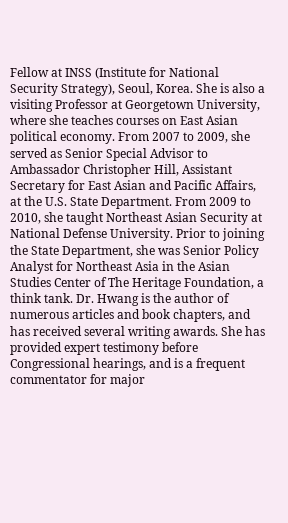Fellow at INSS (Institute for National Security Strategy), Seoul, Korea. She is also a visiting Professor at Georgetown University, where she teaches courses on East Asian political economy. From 2007 to 2009, she served as Senior Special Advisor to Ambassador Christopher Hill, Assistant Secretary for East Asian and Pacific Affairs, at the U.S. State Department. From 2009 to 2010, she taught Northeast Asian Security at National Defense University. Prior to joining the State Department, she was Senior Policy Analyst for Northeast Asia in the Asian Studies Center of The Heritage Foundation, a think tank. Dr. Hwang is the author of numerous articles and book chapters, and has received several writing awards. She has provided expert testimony before Congressional hearings, and is a frequent commentator for major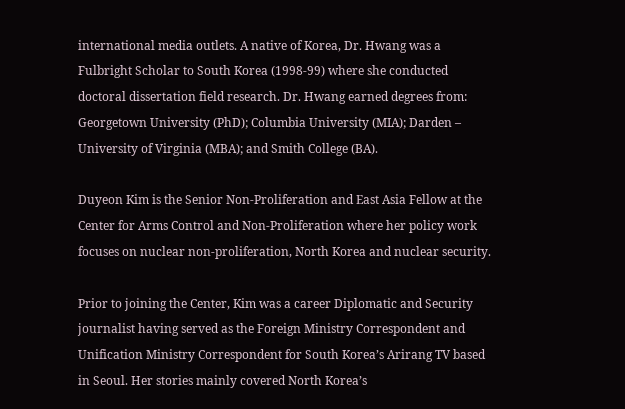international media outlets. A native of Korea, Dr. Hwang was a Fulbright Scholar to South Korea (1998-99) where she conducted doctoral dissertation field research. Dr. Hwang earned degrees from: Georgetown University (PhD); Columbia University (MIA); Darden – University of Virginia (MBA); and Smith College (BA).

Duyeon Kim is the Senior Non-Proliferation and East Asia Fellow at the Center for Arms Control and Non-Proliferation where her policy work focuses on nuclear non-proliferation, North Korea and nuclear security.

Prior to joining the Center, Kim was a career Diplomatic and Security journalist having served as the Foreign Ministry Correspondent and Unification Ministry Correspondent for South Korea’s Arirang TV based in Seoul. Her stories mainly covered North Korea’s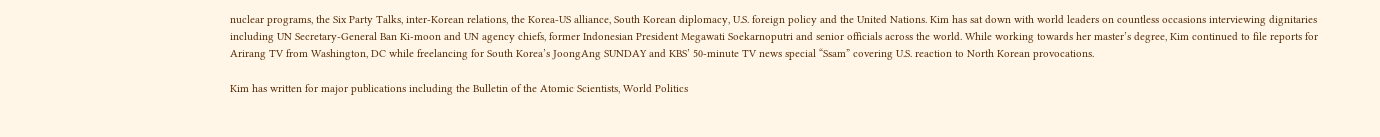nuclear programs, the Six Party Talks, inter-Korean relations, the Korea-US alliance, South Korean diplomacy, U.S. foreign policy and the United Nations. Kim has sat down with world leaders on countless occasions interviewing dignitaries including UN Secretary-General Ban Ki-moon and UN agency chiefs, former Indonesian President Megawati Soekarnoputri and senior officials across the world. While working towards her master’s degree, Kim continued to file reports for Arirang TV from Washington, DC while freelancing for South Korea’s JoongAng SUNDAY and KBS’ 50-minute TV news special “Ssam” covering U.S. reaction to North Korean provocations.

Kim has written for major publications including the Bulletin of the Atomic Scientists, World Politics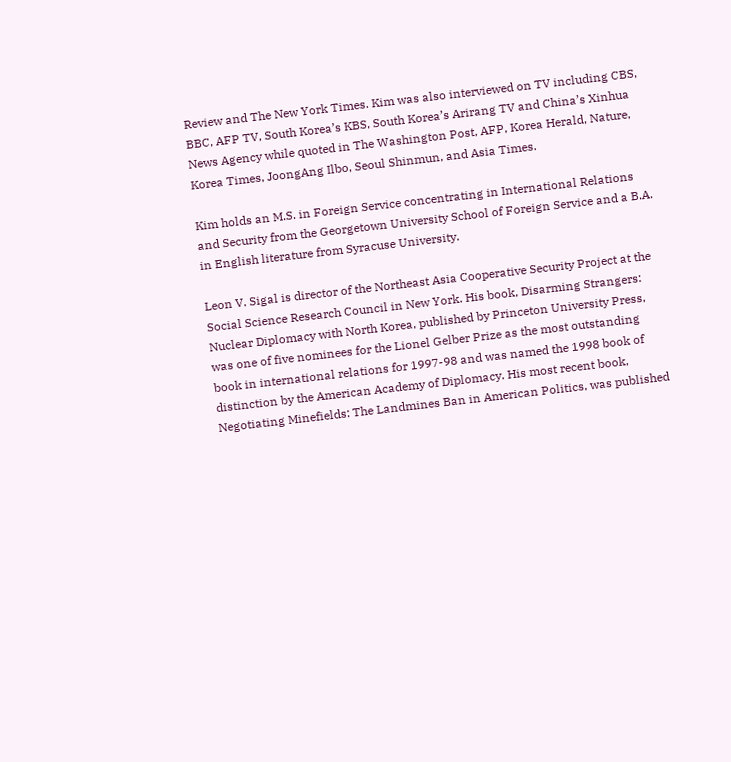Review and The New York Times. Kim was also interviewed on TV including CBS, BBC, AFP TV, South Korea’s KBS, South Korea’s Arirang TV and China’s Xinhua News Agency while quoted in The Washington Post, AFP, Korea Herald, Nature, Korea Times, JoongAng Ilbo, Seoul Shinmun, and Asia Times.

Kim holds an M.S. in Foreign Service concentrating in International Relations and Security from the Georgetown University School of Foreign Service and a B.A. in English literature from Syracuse University.

Leon V. Sigal is director of the Northeast Asia Cooperative Security Project at the Social Science Research Council in New York. His book, Disarming Strangers: Nuclear Diplomacy with North Korea, published by Princeton University Press, was one of five nominees for the Lionel Gelber Prize as the most outstanding book in international relations for 1997-98 and was named the 1998 book of distinction by the American Academy of Diplomacy. His most recent book, Negotiating Minefields: The Landmines Ban in American Politics, was published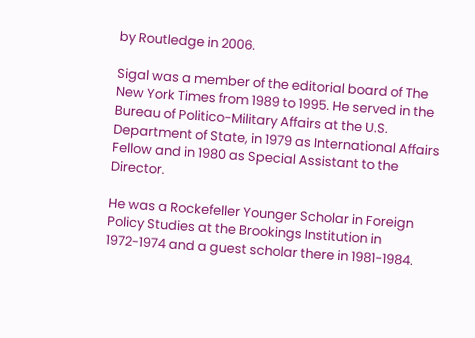by Routledge in 2006.

Sigal was a member of the editorial board of The New York Times from 1989 to 1995. He served in the Bureau of Politico-Military Affairs at the U.S. Department of State, in 1979 as International Affairs Fellow and in 1980 as Special Assistant to the Director.

He was a Rockefeller Younger Scholar in Foreign Policy Studies at the Brookings Institution in 1972-1974 and a guest scholar there in 1981-1984.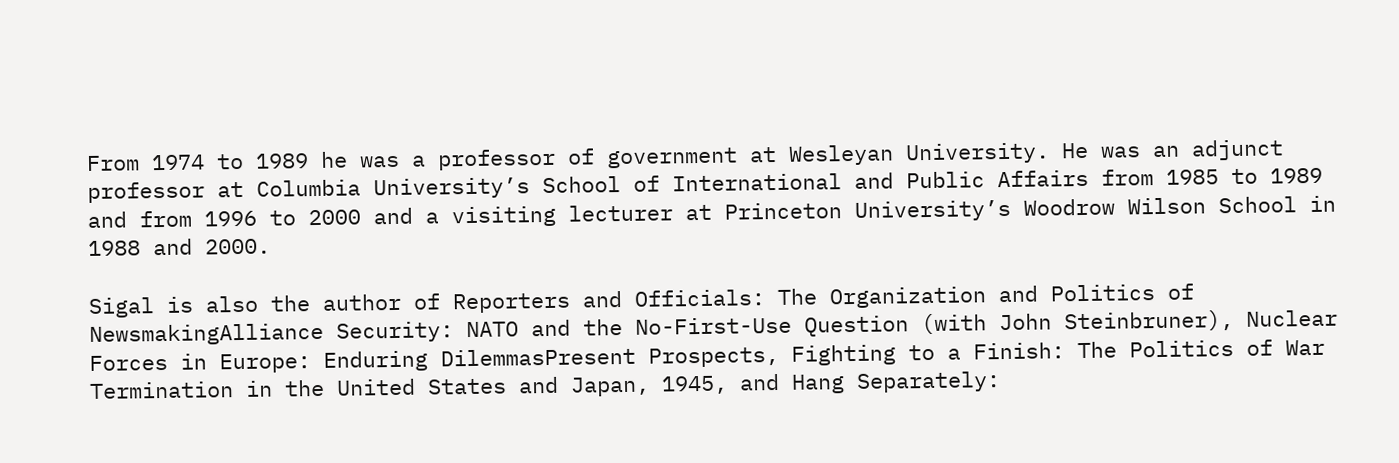From 1974 to 1989 he was a professor of government at Wesleyan University. He was an adjunct professor at Columbia University’s School of International and Public Affairs from 1985 to 1989 and from 1996 to 2000 and a visiting lecturer at Princeton University’s Woodrow Wilson School in 1988 and 2000.

Sigal is also the author of Reporters and Officials: The Organization and Politics of NewsmakingAlliance Security: NATO and the No-First-Use Question (with John Steinbruner), Nuclear Forces in Europe: Enduring DilemmasPresent Prospects, Fighting to a Finish: The Politics of War Termination in the United States and Japan, 1945, and Hang Separately: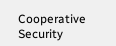Cooperative Security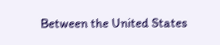Between the United States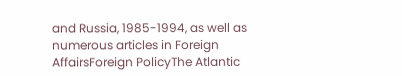and Russia, 1985-1994, as well as numerous articles in Foreign AffairsForeign PolicyThe Atlantic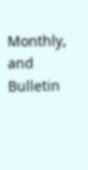Monthly, and Bulletin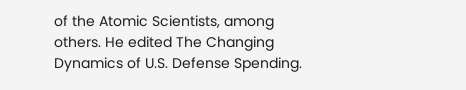of the Atomic Scientists, among others. He edited The Changing Dynamics of U.S. Defense Spending.